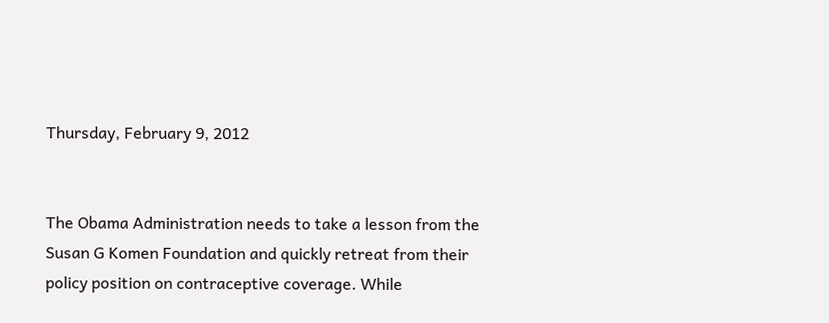Thursday, February 9, 2012


The Obama Administration needs to take a lesson from the Susan G Komen Foundation and quickly retreat from their policy position on contraceptive coverage. While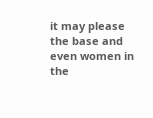it may please the base and even women in the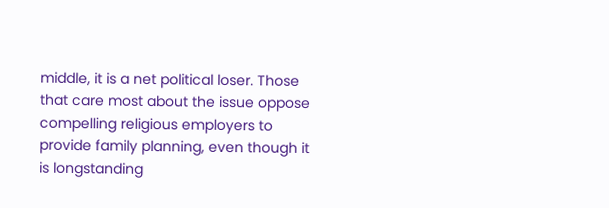middle, it is a net political loser. Those that care most about the issue oppose compelling religious employers to provide family planning, even though it is longstanding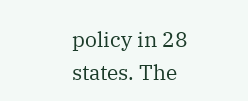policy in 28 states. The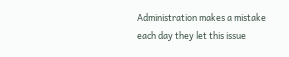Administration makes a mistake each day they let this issue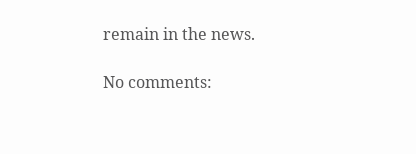remain in the news.

No comments: